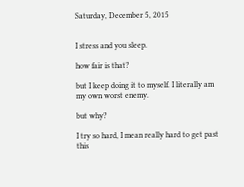Saturday, December 5, 2015


I stress and you sleep.

how fair is that?

but I keep doing it to myself. I literally am my own worst enemy.

but why?

I try so hard, I mean really hard to get past this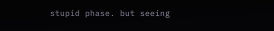stupid phase. but seeing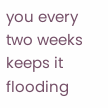you every two weeks keeps it flooding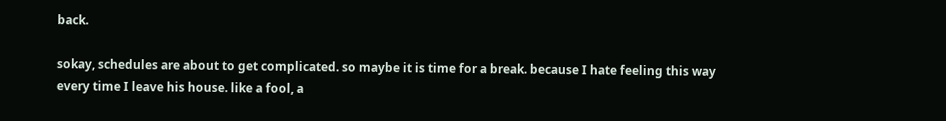back.

sokay, schedules are about to get complicated. so maybe it is time for a break. because I hate feeling this way every time I leave his house. like a fool, a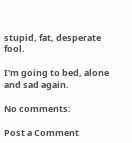stupid, fat, desperate fool.

I'm going to bed, alone and sad again.

No comments:

Post a Comment